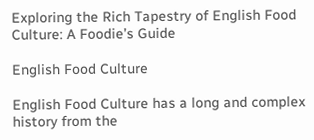Exploring the Rich Tapestry of English Food Culture: A Foodie’s Guide

English Food Culture

English Food Culture has a long and complex history from the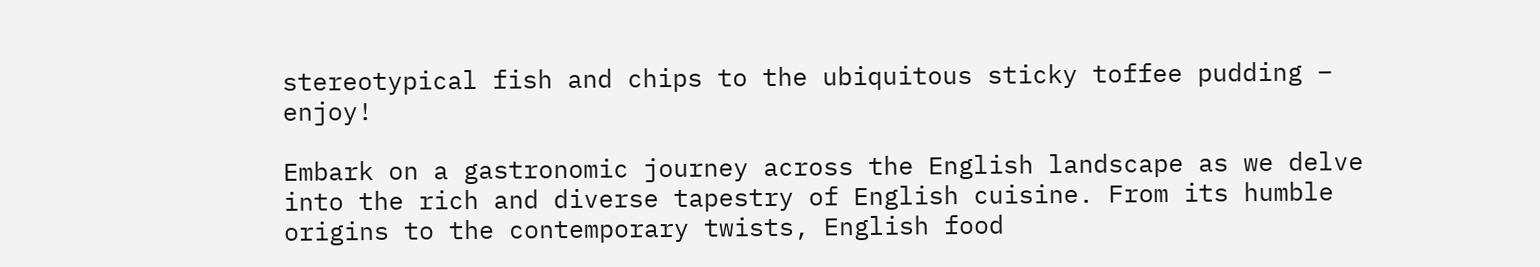stereotypical fish and chips to the ubiquitous sticky toffee pudding – enjoy!

Embark on a gastronomic journey across the English landscape as we delve into the rich and diverse tapestry of English cuisine. From its humble origins to the contemporary twists, English food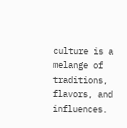culture is a melange of traditions, flavors, and influences.